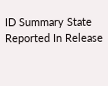ID Summary State Reported In Release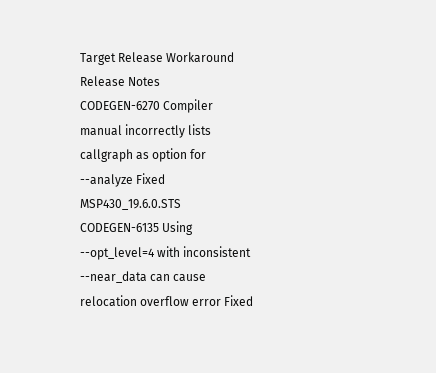Target Release Workaround Release Notes
CODEGEN-6270 Compiler manual incorrectly lists callgraph as option for --analyze Fixed MSP430_19.6.0.STS
CODEGEN-6135 Using --opt_level=4 with inconsistent --near_data can cause relocation overflow error Fixed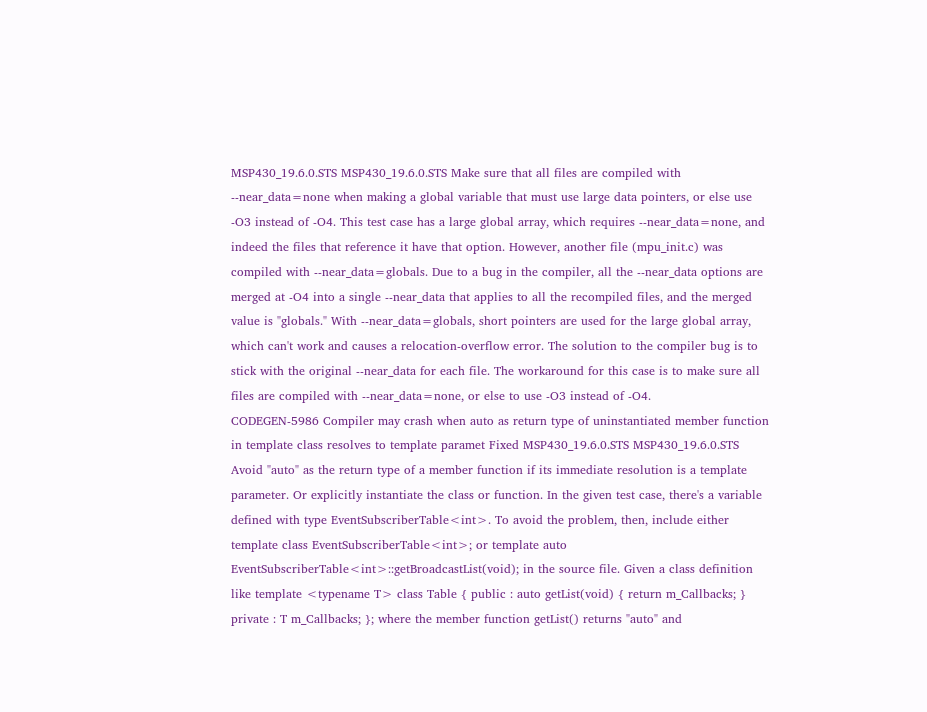MSP430_19.6.0.STS MSP430_19.6.0.STS Make sure that all files are compiled with --near_data=none when making a global variable that must use large data pointers, or else use -O3 instead of -O4. This test case has a large global array, which requires --near_data=none, and indeed the files that reference it have that option. However, another file (mpu_init.c) was compiled with --near_data=globals. Due to a bug in the compiler, all the --near_data options are merged at -O4 into a single --near_data that applies to all the recompiled files, and the merged value is "globals." With --near_data=globals, short pointers are used for the large global array, which can't work and causes a relocation-overflow error. The solution to the compiler bug is to stick with the original --near_data for each file. The workaround for this case is to make sure all files are compiled with --near_data=none, or else to use -O3 instead of -O4.
CODEGEN-5986 Compiler may crash when auto as return type of uninstantiated member function in template class resolves to template paramet Fixed MSP430_19.6.0.STS MSP430_19.6.0.STS Avoid "auto" as the return type of a member function if its immediate resolution is a template parameter. Or explicitly instantiate the class or function. In the given test case, there's a variable defined with type EventSubscriberTable<int>. To avoid the problem, then, include either template class EventSubscriberTable<int>; or template auto EventSubscriberTable<int>::getBroadcastList(void); in the source file. Given a class definition like template <typename T> class Table { public : auto getList(void) { return m_Callbacks; } private : T m_Callbacks; }; where the member function getList() returns "auto" and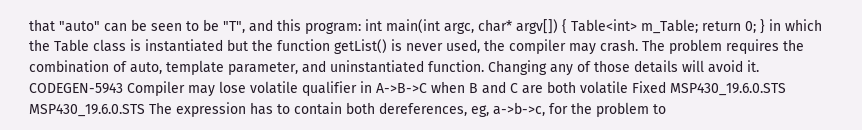that "auto" can be seen to be "T", and this program: int main(int argc, char* argv[]) { Table<int> m_Table; return 0; } in which the Table class is instantiated but the function getList() is never used, the compiler may crash. The problem requires the combination of auto, template parameter, and uninstantiated function. Changing any of those details will avoid it.
CODEGEN-5943 Compiler may lose volatile qualifier in A->B->C when B and C are both volatile Fixed MSP430_19.6.0.STS MSP430_19.6.0.STS The expression has to contain both dereferences, eg, a->b->c, for the problem to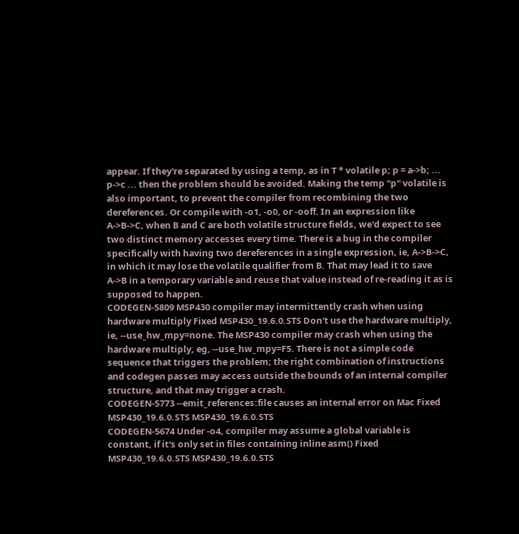appear. If they're separated by using a temp, as in T * volatile p; p = a->b; ... p->c ... then the problem should be avoided. Making the temp "p" volatile is also important, to prevent the compiler from recombining the two dereferences. Or compile with -o1, -o0, or -ooff. In an expression like A->B->C, when B and C are both volatile structure fields, we'd expect to see two distinct memory accesses every time. There is a bug in the compiler specifically with having two dereferences in a single expression, ie, A->B->C, in which it may lose the volatile qualifier from B. That may lead it to save A->B in a temporary variable and reuse that value instead of re-reading it as is supposed to happen.
CODEGEN-5809 MSP430 compiler may intermittently crash when using hardware multiply Fixed MSP430_19.6.0.STS Don't use the hardware multiply, ie, --use_hw_mpy=none. The MSP430 compiler may crash when using the hardware multiply, eg, --use_hw_mpy=F5. There is not a simple code sequence that triggers the problem; the right combination of instructions and codegen passes may access outside the bounds of an internal compiler structure, and that may trigger a crash.
CODEGEN-5773 --emit_references:file causes an internal error on Mac Fixed MSP430_19.6.0.STS MSP430_19.6.0.STS
CODEGEN-5674 Under -o4, compiler may assume a global variable is constant, if it's only set in files containing inline asm() Fixed MSP430_19.6.0.STS MSP430_19.6.0.STS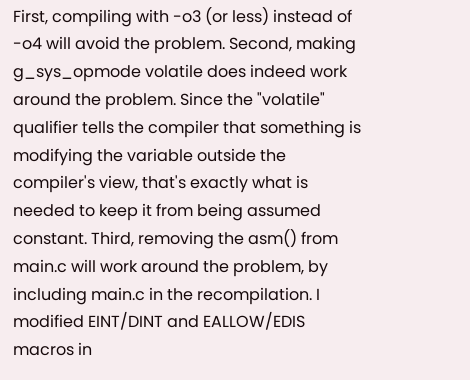First, compiling with -o3 (or less) instead of -o4 will avoid the problem. Second, making g_sys_opmode volatile does indeed work around the problem. Since the "volatile" qualifier tells the compiler that something is modifying the variable outside the compiler's view, that's exactly what is needed to keep it from being assumed constant. Third, removing the asm() from main.c will work around the problem, by including main.c in the recompilation. I modified EINT/DINT and EALLOW/EDIS macros in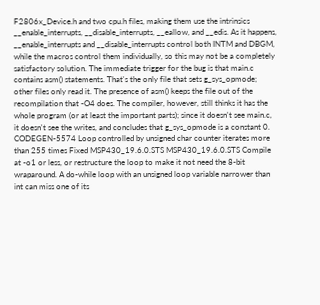F2806x_Device.h and two cpu.h files, making them use the intrinsics __enable_interrupts, __disable_interrupts, __eallow, and __edis. As it happens, __enable_interrupts and __disable_interrupts control both INTM and DBGM, while the macros control them individually, so this may not be a completely satisfactory solution. The immediate trigger for the bug is that main.c contains asm() statements. That's the only file that sets g_sys_opmode; other files only read it. The presence of asm() keeps the file out of the recompilation that -O4 does. The compiler, however, still thinks it has the whole program (or at least the important parts); since it doesn't see main.c, it doesn't see the writes, and concludes that g_sys_opmode is a constant 0.
CODEGEN-5574 Loop controlled by unsigned char counter iterates more than 255 times Fixed MSP430_19.6.0.STS MSP430_19.6.0.STS Compile at -o1 or less, or restructure the loop to make it not need the 8-bit wraparound. A do-while loop with an unsigned loop variable narrower than int can miss one of its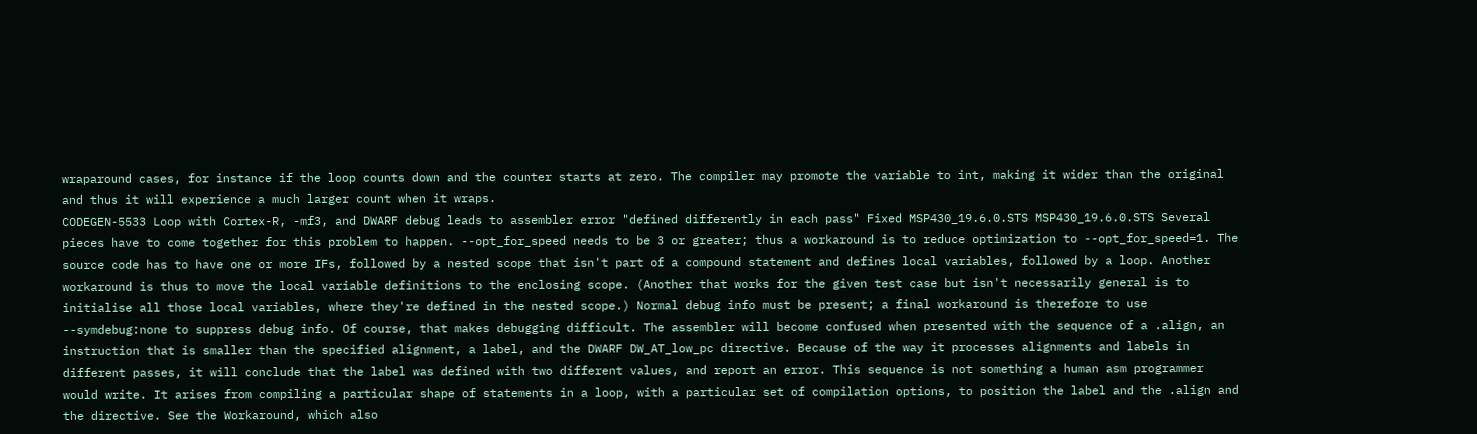wraparound cases, for instance if the loop counts down and the counter starts at zero. The compiler may promote the variable to int, making it wider than the original and thus it will experience a much larger count when it wraps.
CODEGEN-5533 Loop with Cortex-R, -mf3, and DWARF debug leads to assembler error "defined differently in each pass" Fixed MSP430_19.6.0.STS MSP430_19.6.0.STS Several pieces have to come together for this problem to happen. --opt_for_speed needs to be 3 or greater; thus a workaround is to reduce optimization to --opt_for_speed=1. The source code has to have one or more IFs, followed by a nested scope that isn't part of a compound statement and defines local variables, followed by a loop. Another workaround is thus to move the local variable definitions to the enclosing scope. (Another that works for the given test case but isn't necessarily general is to initialise all those local variables, where they're defined in the nested scope.) Normal debug info must be present; a final workaround is therefore to use --symdebug:none to suppress debug info. Of course, that makes debugging difficult. The assembler will become confused when presented with the sequence of a .align, an instruction that is smaller than the specified alignment, a label, and the DWARF DW_AT_low_pc directive. Because of the way it processes alignments and labels in different passes, it will conclude that the label was defined with two different values, and report an error. This sequence is not something a human asm programmer would write. It arises from compiling a particular shape of statements in a loop, with a particular set of compilation options, to position the label and the .align and the directive. See the Workaround, which also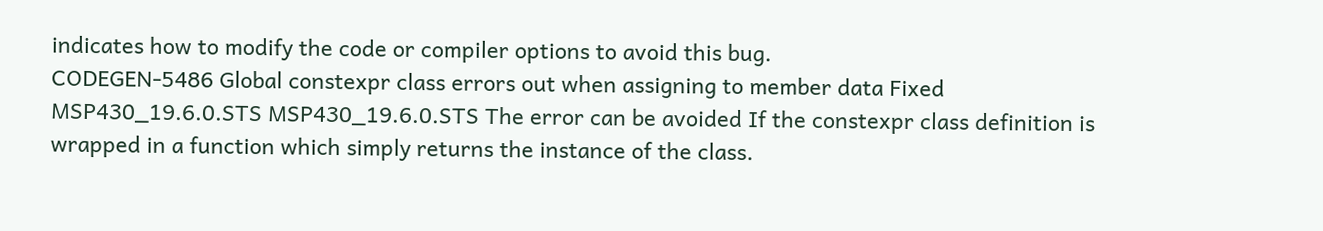indicates how to modify the code or compiler options to avoid this bug.
CODEGEN-5486 Global constexpr class errors out when assigning to member data Fixed MSP430_19.6.0.STS MSP430_19.6.0.STS The error can be avoided If the constexpr class definition is wrapped in a function which simply returns the instance of the class.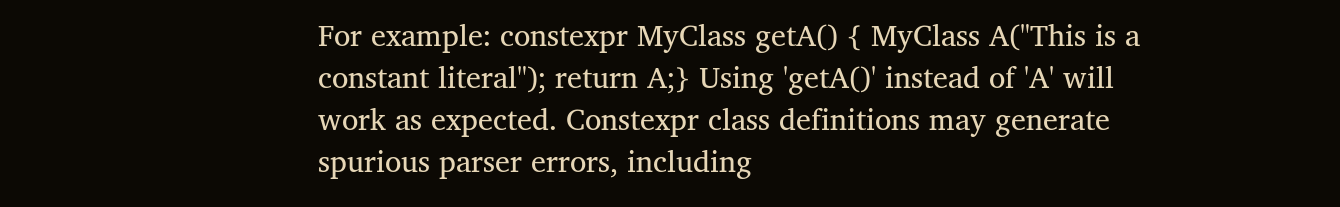For example: constexpr MyClass getA() { MyClass A("This is a constant literal"); return A;} Using 'getA()' instead of 'A' will work as expected. Constexpr class definitions may generate spurious parser errors, including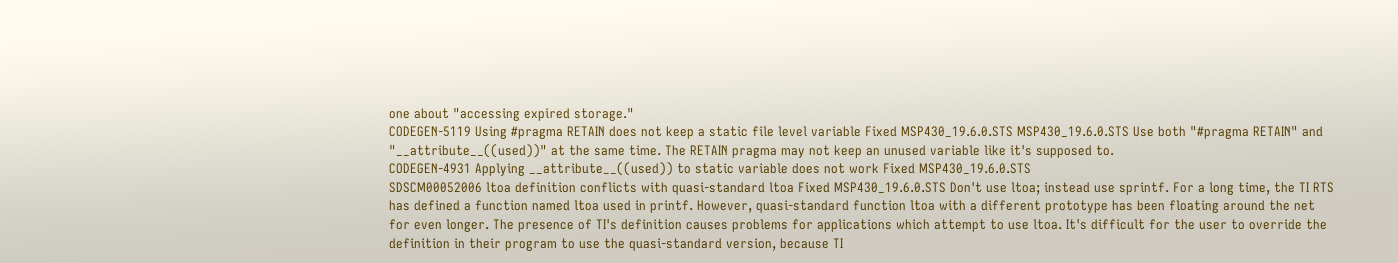one about "accessing expired storage."
CODEGEN-5119 Using #pragma RETAIN does not keep a static file level variable Fixed MSP430_19.6.0.STS MSP430_19.6.0.STS Use both "#pragma RETAIN" and "__attribute__((used))" at the same time. The RETAIN pragma may not keep an unused variable like it's supposed to.
CODEGEN-4931 Applying __attribute__((used)) to static variable does not work Fixed MSP430_19.6.0.STS
SDSCM00052006 ltoa definition conflicts with quasi-standard ltoa Fixed MSP430_19.6.0.STS Don't use ltoa; instead use sprintf. For a long time, the TI RTS has defined a function named ltoa used in printf. However, quasi-standard function ltoa with a different prototype has been floating around the net for even longer. The presence of TI's definition causes problems for applications which attempt to use ltoa. It's difficult for the user to override the definition in their program to use the quasi-standard version, because TI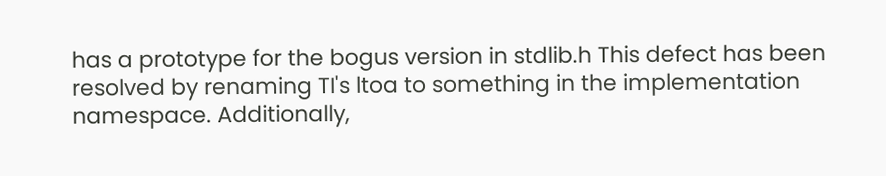has a prototype for the bogus version in stdlib.h This defect has been resolved by renaming TI's ltoa to something in the implementation namespace. Additionally,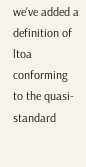we've added a definition of ltoa conforming to the quasi-standard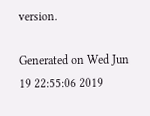version.

Generated on Wed Jun 19 22:55:06 2019